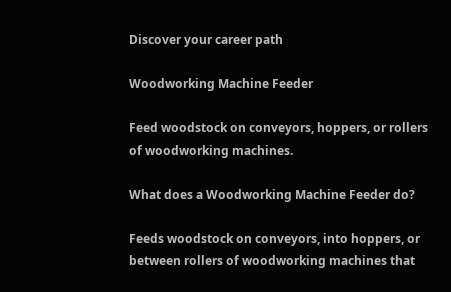Discover your career path

Woodworking Machine Feeder

Feed woodstock on conveyors, hoppers, or rollers of woodworking machines.

What does a Woodworking Machine Feeder do?

Feeds woodstock on conveyors, into hoppers, or between rollers of woodworking machines that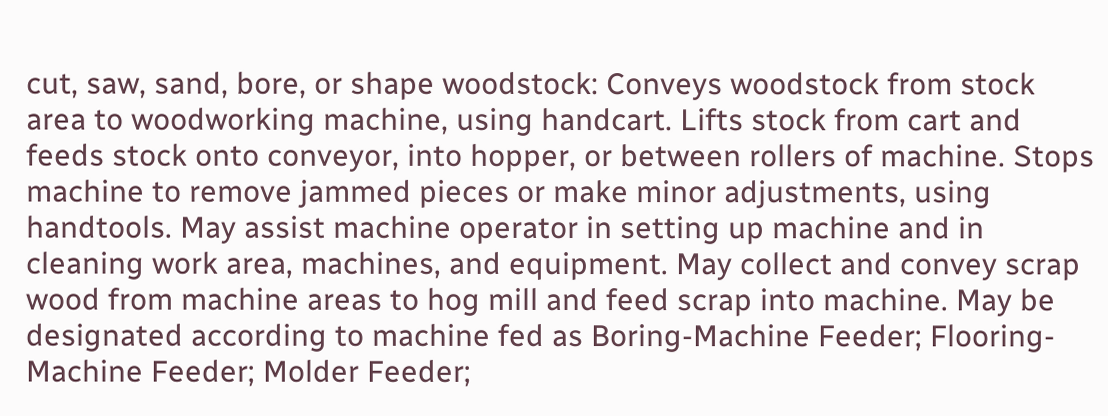cut, saw, sand, bore, or shape woodstock: Conveys woodstock from stock area to woodworking machine, using handcart. Lifts stock from cart and feeds stock onto conveyor, into hopper, or between rollers of machine. Stops machine to remove jammed pieces or make minor adjustments, using handtools. May assist machine operator in setting up machine and in cleaning work area, machines, and equipment. May collect and convey scrap wood from machine areas to hog mill and feed scrap into machine. May be designated according to machine fed as Boring-Machine Feeder; Flooring-Machine Feeder; Molder Feeder;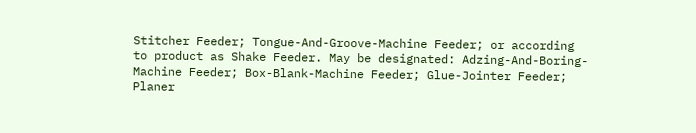Stitcher Feeder; Tongue-And-Groove-Machine Feeder; or according to product as Shake Feeder. May be designated: Adzing-And-Boring-Machine Feeder; Box-Blank-Machine Feeder; Glue-Jointer Feeder; Planer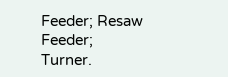Feeder; Resaw Feeder; Turner.